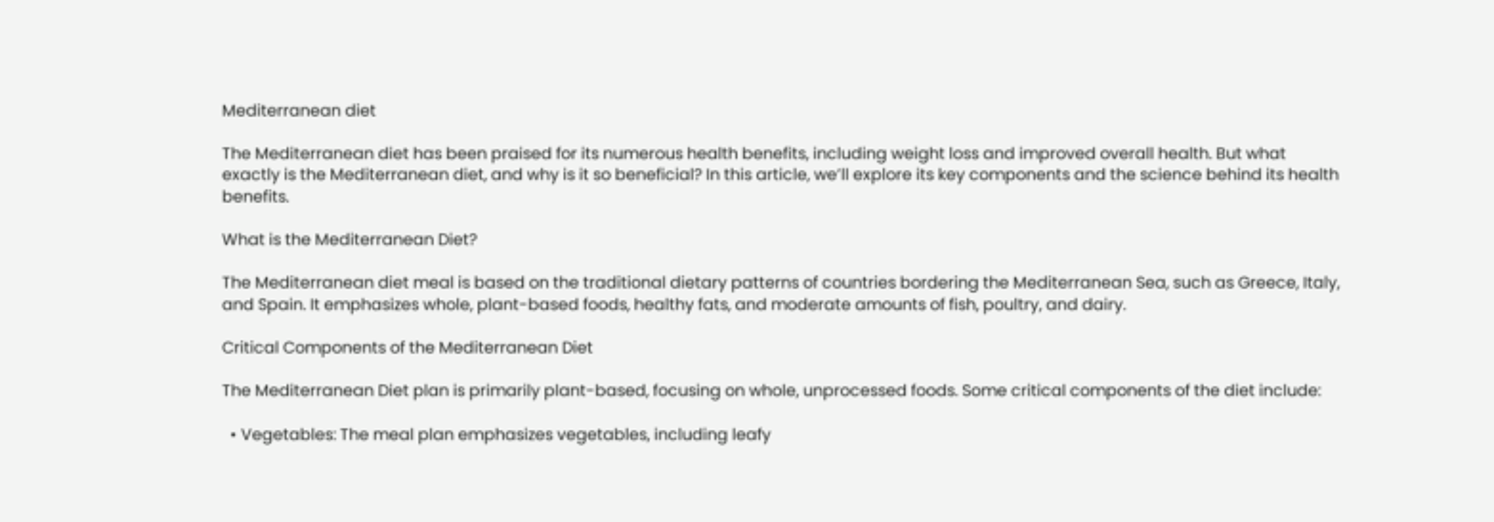Mediterranean diet

The Mediterranean diet has been praised for its numerous health benefits, including weight loss and improved overall health. But what exactly is the Mediterranean diet, and why is it so beneficial? In this article, we’ll explore its key components and the science behind its health benefits.

What is the Mediterranean Diet?

The Mediterranean diet meal is based on the traditional dietary patterns of countries bordering the Mediterranean Sea, such as Greece, Italy, and Spain. It emphasizes whole, plant-based foods, healthy fats, and moderate amounts of fish, poultry, and dairy.

Critical Components of the Mediterranean Diet

The Mediterranean Diet plan is primarily plant-based, focusing on whole, unprocessed foods. Some critical components of the diet include:

  • Vegetables: The meal plan emphasizes vegetables, including leafy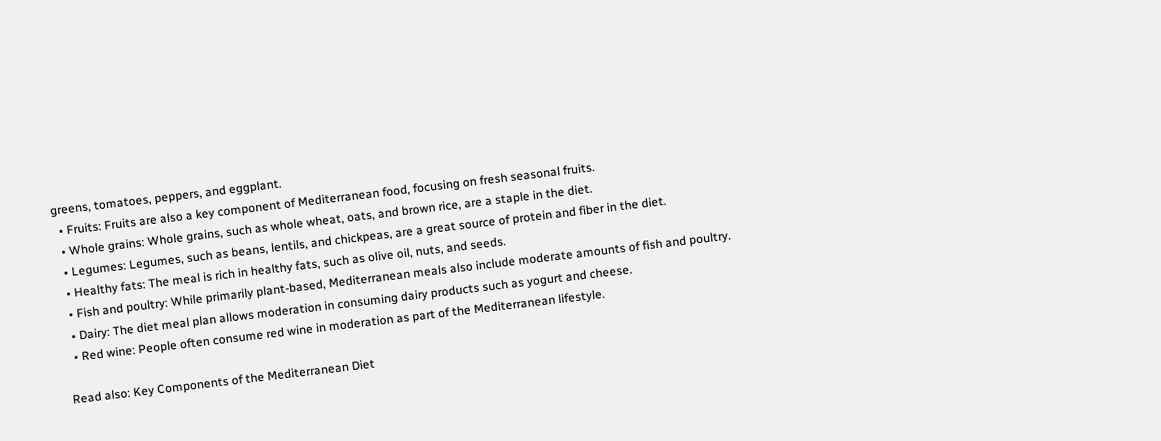greens, tomatoes, peppers, and eggplant.
  • Fruits: Fruits are also a key component of Mediterranean food, focusing on fresh seasonal fruits.
  • Whole grains: Whole grains, such as whole wheat, oats, and brown rice, are a staple in the diet.
  • Legumes: Legumes, such as beans, lentils, and chickpeas, are a great source of protein and fiber in the diet.
  • Healthy fats: The meal is rich in healthy fats, such as olive oil, nuts, and seeds.
  • Fish and poultry: While primarily plant-based, Mediterranean meals also include moderate amounts of fish and poultry.
  • Dairy: The diet meal plan allows moderation in consuming dairy products such as yogurt and cheese.
  • Red wine: People often consume red wine in moderation as part of the Mediterranean lifestyle.

Read also: Key Components of the Mediterranean Diet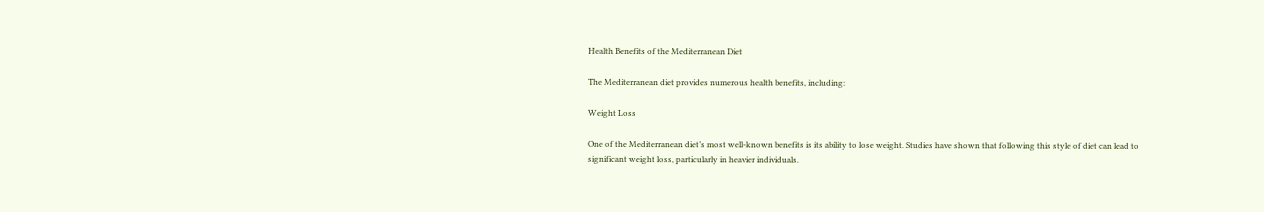Health Benefits of the Mediterranean Diet

The Mediterranean diet provides numerous health benefits, including:

Weight Loss

One of the Mediterranean diet’s most well-known benefits is its ability to lose weight. Studies have shown that following this style of diet can lead to significant weight loss, particularly in heavier individuals.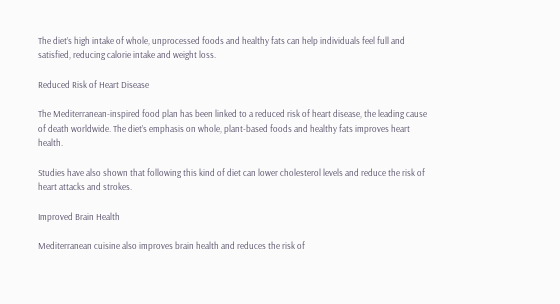The diet’s high intake of whole, unprocessed foods and healthy fats can help individuals feel full and satisfied, reducing calorie intake and weight loss.

Reduced Risk of Heart Disease

The Mediterranean-inspired food plan has been linked to a reduced risk of heart disease, the leading cause of death worldwide. The diet’s emphasis on whole, plant-based foods and healthy fats improves heart health.

Studies have also shown that following this kind of diet can lower cholesterol levels and reduce the risk of heart attacks and strokes.

Improved Brain Health

Mediterranean cuisine also improves brain health and reduces the risk of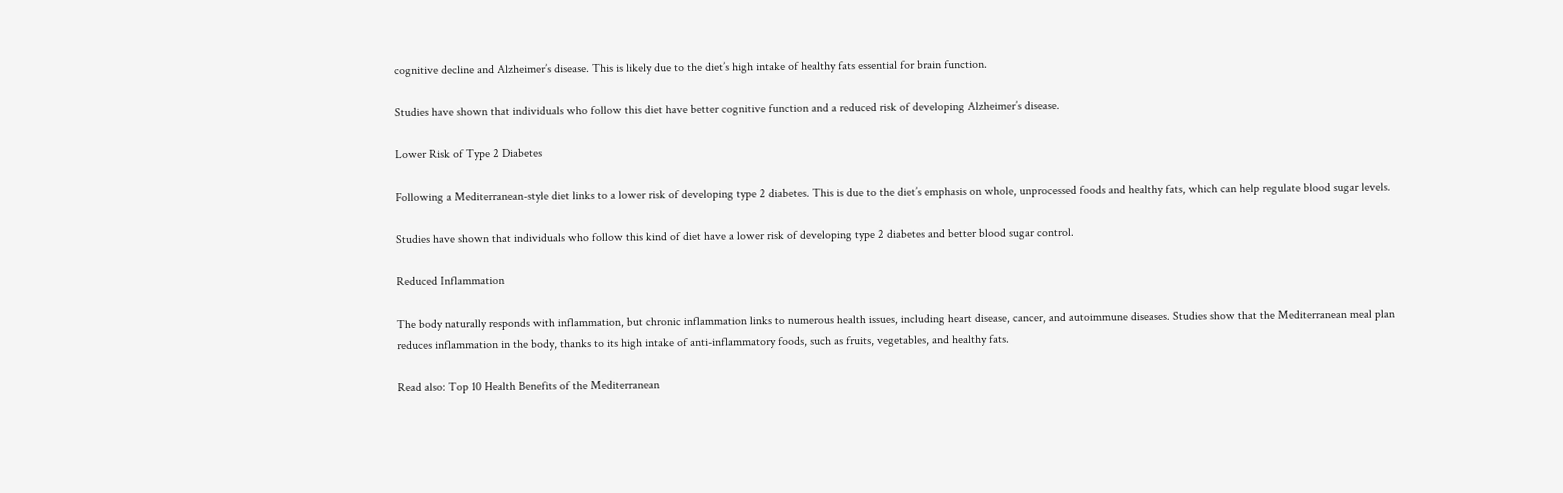cognitive decline and Alzheimer’s disease. This is likely due to the diet’s high intake of healthy fats essential for brain function.

Studies have shown that individuals who follow this diet have better cognitive function and a reduced risk of developing Alzheimer’s disease.

Lower Risk of Type 2 Diabetes

Following a Mediterranean-style diet links to a lower risk of developing type 2 diabetes. This is due to the diet’s emphasis on whole, unprocessed foods and healthy fats, which can help regulate blood sugar levels.

Studies have shown that individuals who follow this kind of diet have a lower risk of developing type 2 diabetes and better blood sugar control.

Reduced Inflammation

The body naturally responds with inflammation, but chronic inflammation links to numerous health issues, including heart disease, cancer, and autoimmune diseases. Studies show that the Mediterranean meal plan reduces inflammation in the body, thanks to its high intake of anti-inflammatory foods, such as fruits, vegetables, and healthy fats.

Read also: Top 10 Health Benefits of the Mediterranean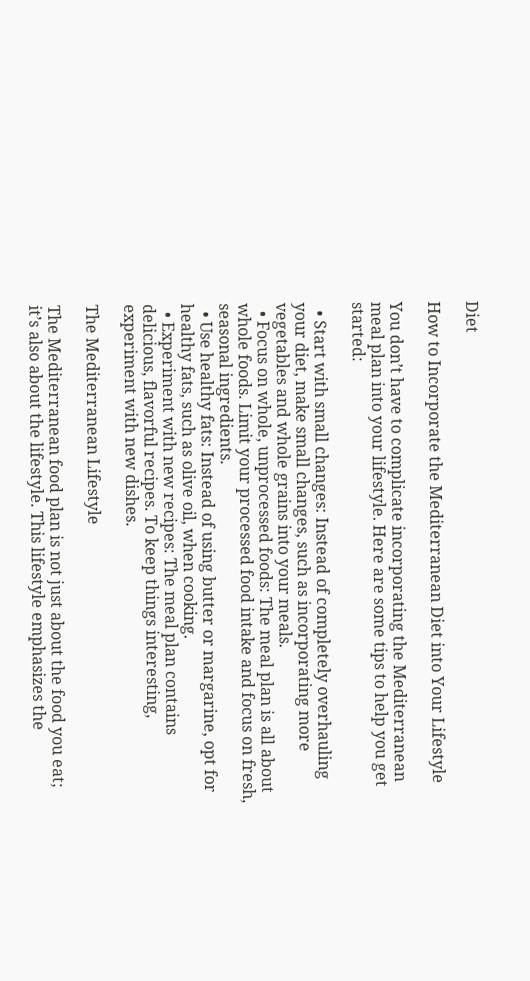Diet

How to Incorporate the Mediterranean Diet into Your Lifestyle

You don’t have to complicate incorporating the Mediterranean meal plan into your lifestyle. Here are some tips to help you get started:

  • Start with small changes: Instead of completely overhauling your diet, make small changes, such as incorporating more vegetables and whole grains into your meals.
  • Focus on whole, unprocessed foods: The meal plan is all about whole foods. Limit your processed food intake and focus on fresh, seasonal ingredients.
  • Use healthy fats: Instead of using butter or margarine, opt for healthy fats, such as olive oil, when cooking.
  • Experiment with new recipes: The meal plan contains delicious, flavorful recipes. To keep things interesting, experiment with new dishes.

The Mediterranean Lifestyle

The Mediterranean food plan is not just about the food you eat; it’s also about the lifestyle. This lifestyle emphasizes the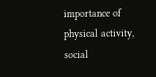importance of physical activity, social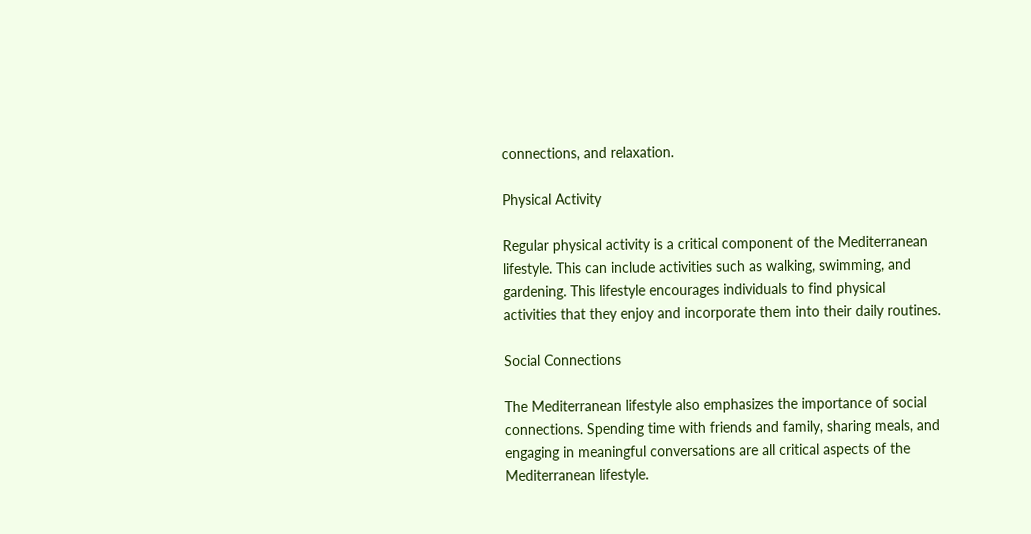connections, and relaxation.

Physical Activity

Regular physical activity is a critical component of the Mediterranean lifestyle. This can include activities such as walking, swimming, and gardening. This lifestyle encourages individuals to find physical activities that they enjoy and incorporate them into their daily routines.

Social Connections

The Mediterranean lifestyle also emphasizes the importance of social connections. Spending time with friends and family, sharing meals, and engaging in meaningful conversations are all critical aspects of the Mediterranean lifestyle.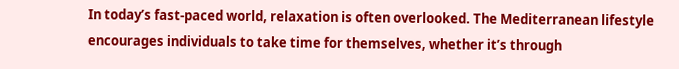In today’s fast-paced world, relaxation is often overlooked. The Mediterranean lifestyle encourages individuals to take time for themselves, whether it’s through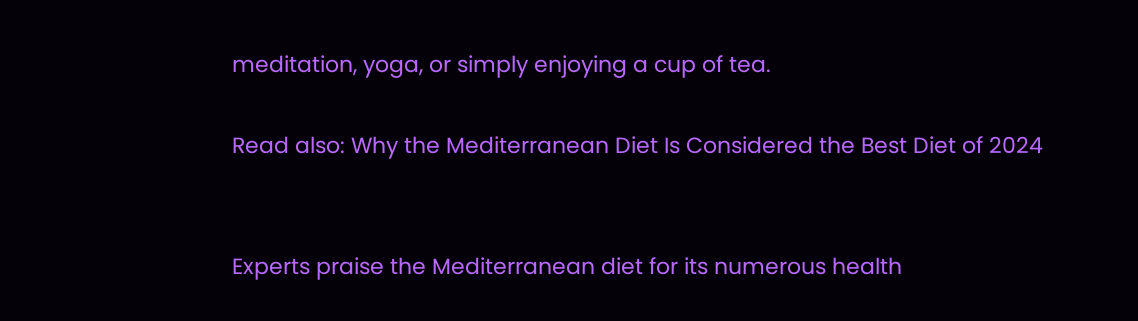meditation, yoga, or simply enjoying a cup of tea.

Read also: Why the Mediterranean Diet Is Considered the Best Diet of 2024


Experts praise the Mediterranean diet for its numerous health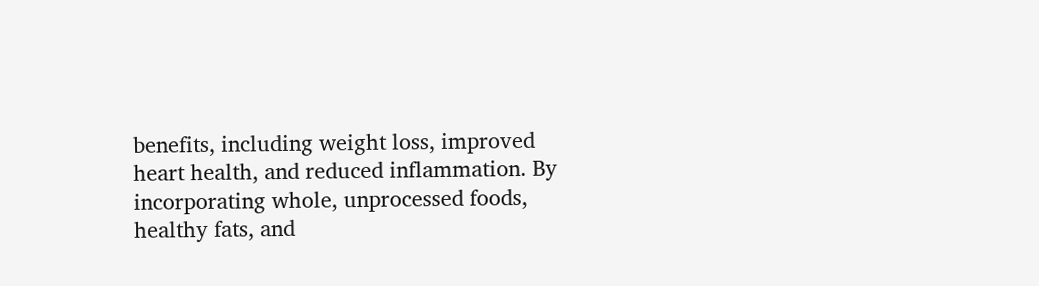benefits, including weight loss, improved heart health, and reduced inflammation. By incorporating whole, unprocessed foods, healthy fats, and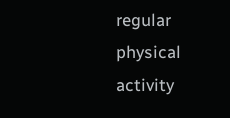regular physical activity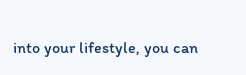into your lifestyle, you can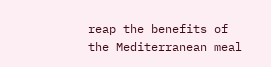reap the benefits of the Mediterranean meal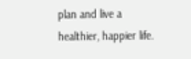plan and live a healthier, happier life.